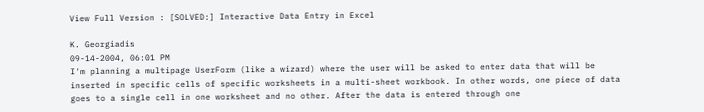View Full Version : [SOLVED:] Interactive Data Entry in Excel

K. Georgiadis
09-14-2004, 06:01 PM
I'm planning a multipage UserForm (like a wizard) where the user will be asked to enter data that will be inserted in specific cells of specific worksheets in a multi-sheet workbook. In other words, one piece of data goes to a single cell in one worksheet and no other. After the data is entered through one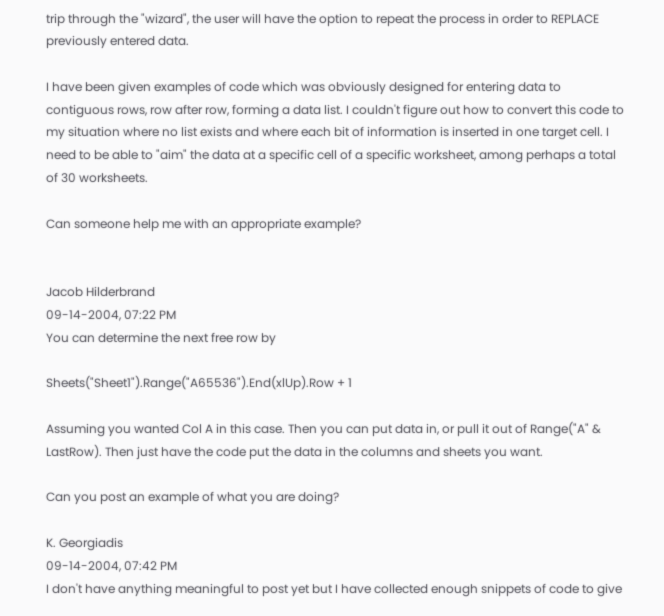trip through the "wizard", the user will have the option to repeat the process in order to REPLACE previously entered data.

I have been given examples of code which was obviously designed for entering data to contiguous rows, row after row, forming a data list. I couldn't figure out how to convert this code to my situation where no list exists and where each bit of information is inserted in one target cell. I need to be able to "aim" the data at a specific cell of a specific worksheet, among perhaps a total of 30 worksheets.

Can someone help me with an appropriate example?


Jacob Hilderbrand
09-14-2004, 07:22 PM
You can determine the next free row by

Sheets("Sheet1").Range("A65536").End(xlUp).Row + 1

Assuming you wanted Col A in this case. Then you can put data in, or pull it out of Range("A" & LastRow). Then just have the code put the data in the columns and sheets you want.

Can you post an example of what you are doing?

K. Georgiadis
09-14-2004, 07:42 PM
I don't have anything meaningful to post yet but I have collected enough snippets of code to give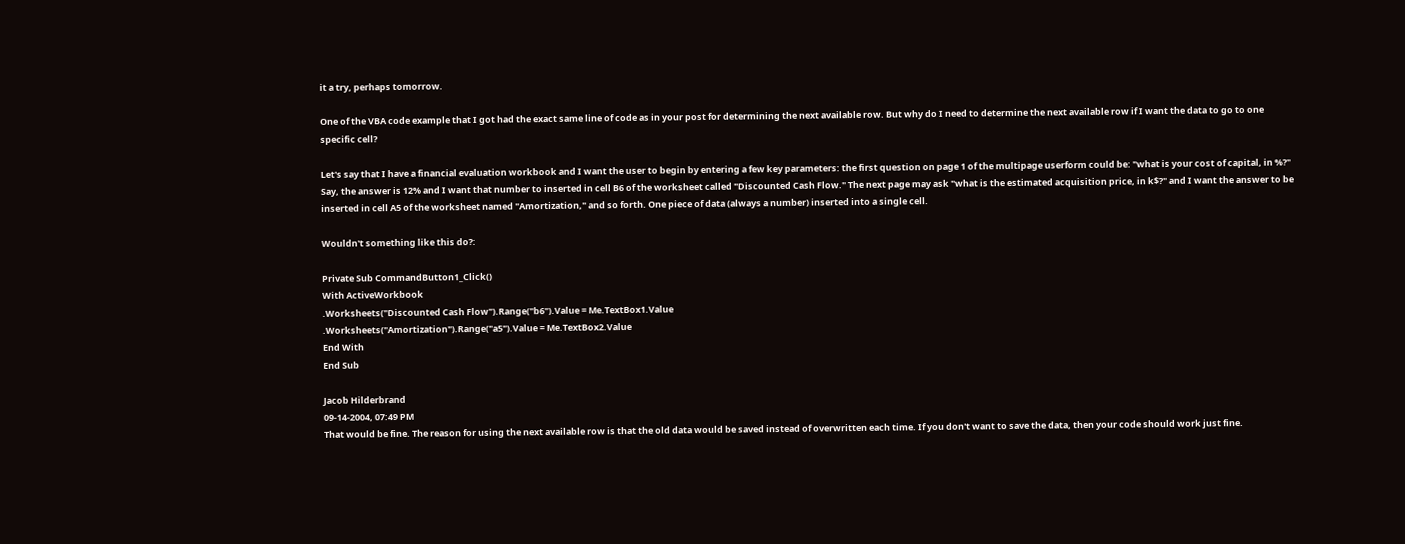it a try, perhaps tomorrow.

One of the VBA code example that I got had the exact same line of code as in your post for determining the next available row. But why do I need to determine the next available row if I want the data to go to one specific cell?

Let's say that I have a financial evaluation workbook and I want the user to begin by entering a few key parameters: the first question on page 1 of the multipage userform could be: "what is your cost of capital, in %?" Say, the answer is 12% and I want that number to inserted in cell B6 of the worksheet called "Discounted Cash Flow." The next page may ask "what is the estimated acquisition price, in k$?" and I want the answer to be inserted in cell A5 of the worksheet named "Amortization," and so forth. One piece of data (always a number) inserted into a single cell.

Wouldn't something like this do?:

Private Sub CommandButton1_Click()
With ActiveWorkbook
.Worksheets("Discounted Cash Flow").Range("b6").Value = Me.TextBox1.Value
.Worksheets("Amortization").Range("a5").Value = Me.TextBox2.Value
End With
End Sub

Jacob Hilderbrand
09-14-2004, 07:49 PM
That would be fine. The reason for using the next available row is that the old data would be saved instead of overwritten each time. If you don't want to save the data, then your code should work just fine.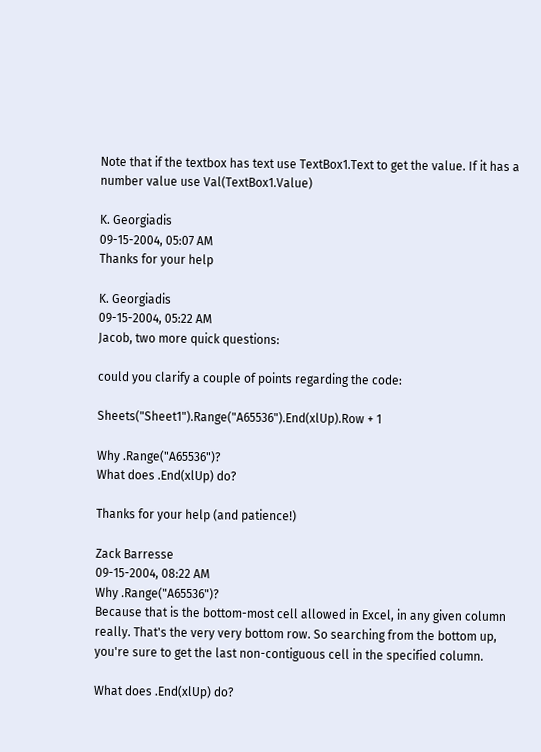Note that if the textbox has text use TextBox1.Text to get the value. If it has a number value use Val(TextBox1.Value)

K. Georgiadis
09-15-2004, 05:07 AM
Thanks for your help

K. Georgiadis
09-15-2004, 05:22 AM
Jacob, two more quick questions:

could you clarify a couple of points regarding the code:

Sheets("Sheet1").Range("A65536").End(xlUp).Row + 1

Why .Range("A65536")?
What does .End(xlUp) do?

Thanks for your help (and patience!)

Zack Barresse
09-15-2004, 08:22 AM
Why .Range("A65536")?
Because that is the bottom-most cell allowed in Excel, in any given column really. That's the very very bottom row. So searching from the bottom up, you're sure to get the last non-contiguous cell in the specified column.

What does .End(xlUp) do?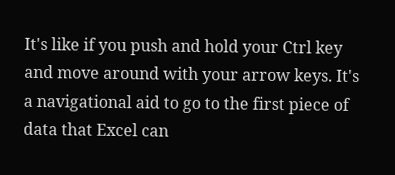It's like if you push and hold your Ctrl key and move around with your arrow keys. It's a navigational aid to go to the first piece of data that Excel can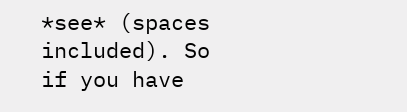*see* (spaces included). So if you have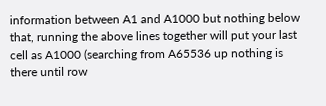information between A1 and A1000 but nothing below that, running the above lines together will put your last cell as A1000 (searching from A65536 up nothing is there until row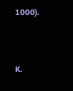1000).


K.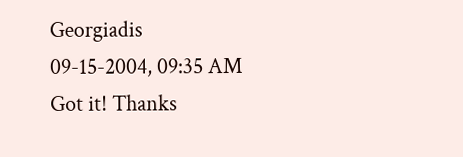Georgiadis
09-15-2004, 09:35 AM
Got it! Thanks